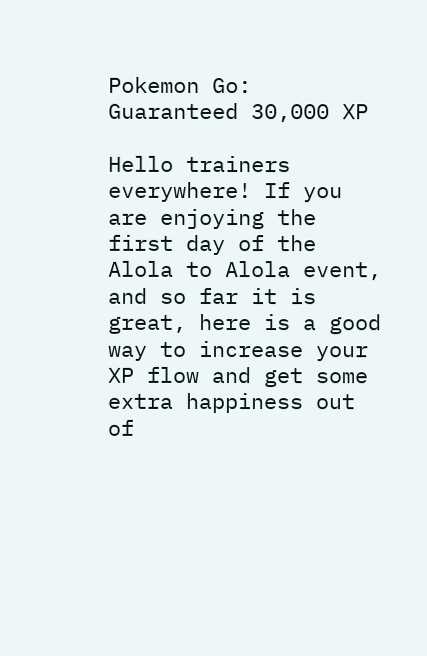Pokemon Go: Guaranteed 30,000 XP

Hello trainers everywhere! If you are enjoying the first day of the Alola to Alola event, and so far it is great, here is a good way to increase your XP flow and get some extra happiness out of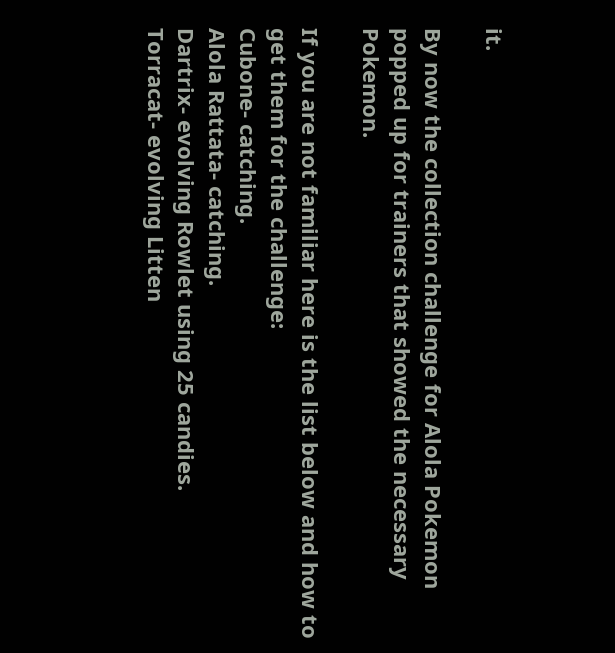it.

By now the collection challenge for Alola Pokemon popped up for trainers that showed the necessary Pokemon.

If you are not familiar here is the list below and how to get them for the challenge:
Cubone- catching.
Alola Rattata- catching.
Dartrix- evolving Rowlet using 25 candies.
Torracat- evolving Litten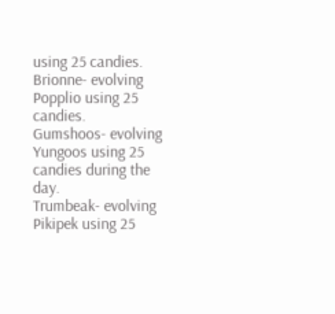using 25 candies.
Brionne- evolving Popplio using 25 candies.
Gumshoos- evolving Yungoos using 25 candies during the day.
Trumbeak- evolving Pikipek using 25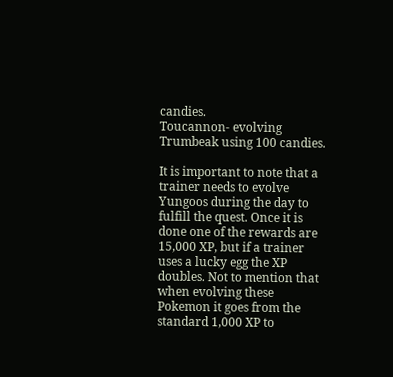candies.
Toucannon- evolving Trumbeak using 100 candies.

It is important to note that a trainer needs to evolve Yungoos during the day to fulfill the quest. Once it is done one of the rewards are 15,000 XP, but if a trainer uses a lucky egg the XP doubles. Not to mention that when evolving these Pokemon it goes from the standard 1,000 XP to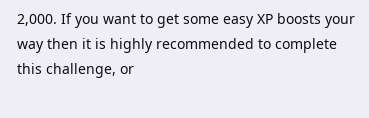2,000. If you want to get some easy XP boosts your way then it is highly recommended to complete this challenge, or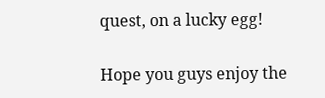quest, on a lucky egg!

Hope you guys enjoy the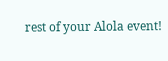rest of your Alola event!